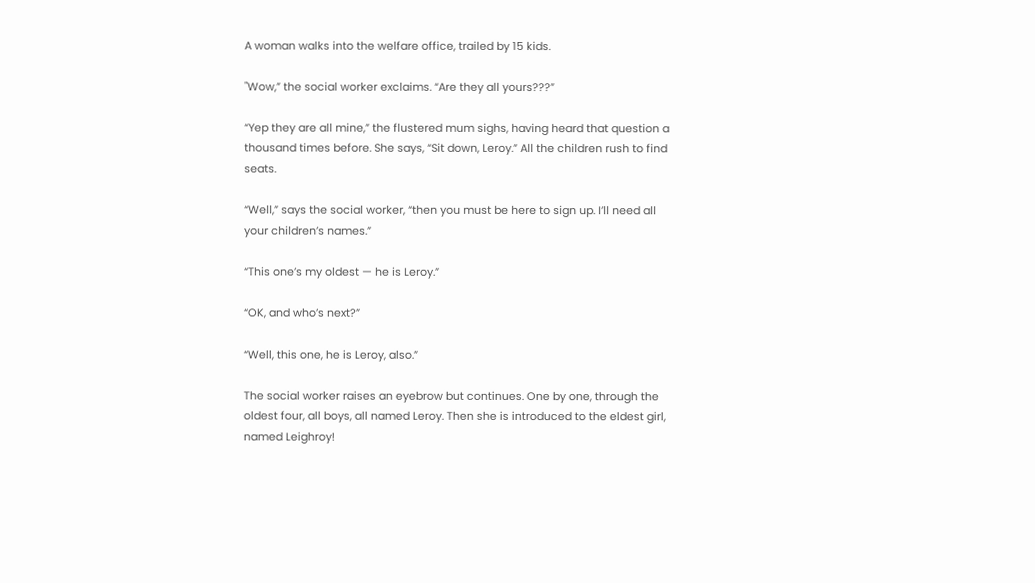A woman walks into the welfare office, trailed by 15 kids.

"Wow,” the social worker exclaims. “Are they all yours???”

“Yep they are all mine,” the flustered mum sighs, having heard that question a thousand times before. She says, “Sit down, Leroy.” All the children rush to find seats.

“Well,” says the social worker, “then you must be here to sign up. I’ll need all your children’s names.”

“This one’s my oldest — he is Leroy.”

“OK, and who’s next?”

“Well, this one, he is Leroy, also.”

The social worker raises an eyebrow but continues. One by one, through the oldest four, all boys, all named Leroy. Then she is introduced to the eldest girl, named Leighroy!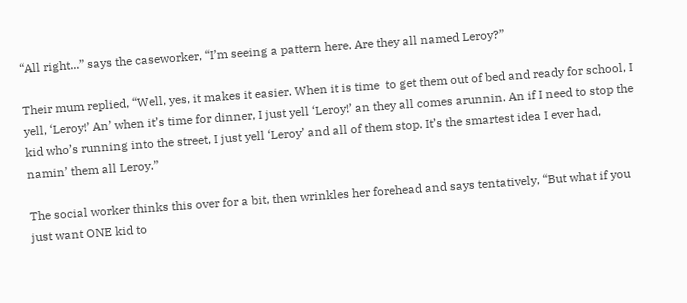“All right...” says the caseworker, “I’m seeing a pattern here. Are they all named Leroy?”

Their mum replied, “Well, yes, it makes it easier. When it is time  to get them out of bed and ready for school, I yell, ‘Leroy!’ An’ when it’s time for dinner, I just yell ‘Leroy!’ an they all comes arunnin. An if I need to stop the kid who’s running into the street, I just yell ‘Leroy’ and all of them stop. It’s the smartest idea I ever had, namin’ them all Leroy.”

The social worker thinks this over for a bit, then wrinkles her forehead and says tentatively, “But what if you just want ONE kid to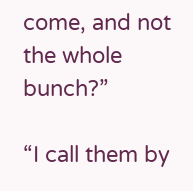come, and not the whole bunch?”

“I call them by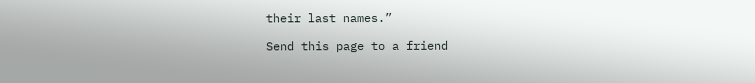their last names.”

Send this page to a friend